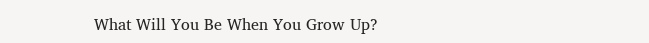What Will You Be When You Grow Up?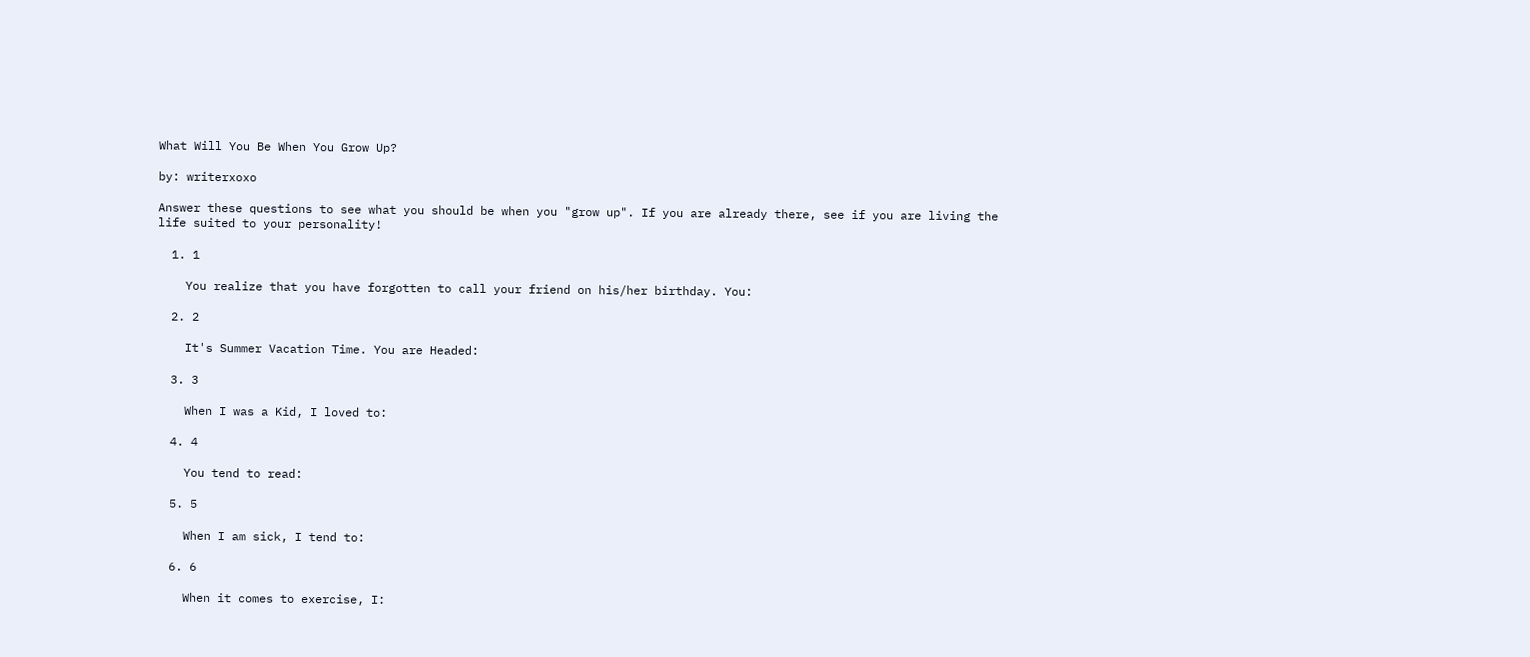What Will You Be When You Grow Up?

by: writerxoxo

Answer these questions to see what you should be when you "grow up". If you are already there, see if you are living the life suited to your personality!

  1. 1

    You realize that you have forgotten to call your friend on his/her birthday. You:

  2. 2

    It's Summer Vacation Time. You are Headed:

  3. 3

    When I was a Kid, I loved to:

  4. 4

    You tend to read:

  5. 5

    When I am sick, I tend to:

  6. 6

    When it comes to exercise, I: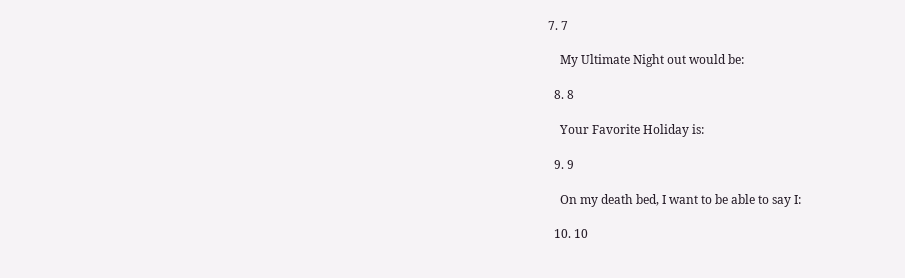7. 7

    My Ultimate Night out would be:

  8. 8

    Your Favorite Holiday is:

  9. 9

    On my death bed, I want to be able to say I:

  10. 10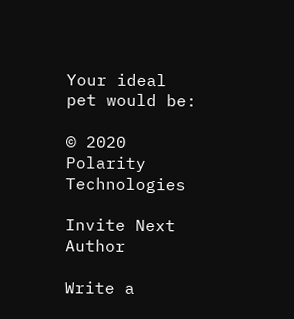Your ideal pet would be:

© 2020 Polarity Technologies

Invite Next Author

Write a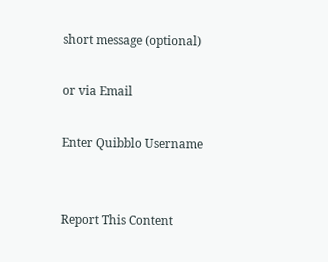short message (optional)

or via Email

Enter Quibblo Username


Report This Content